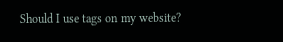Should I use tags on my website?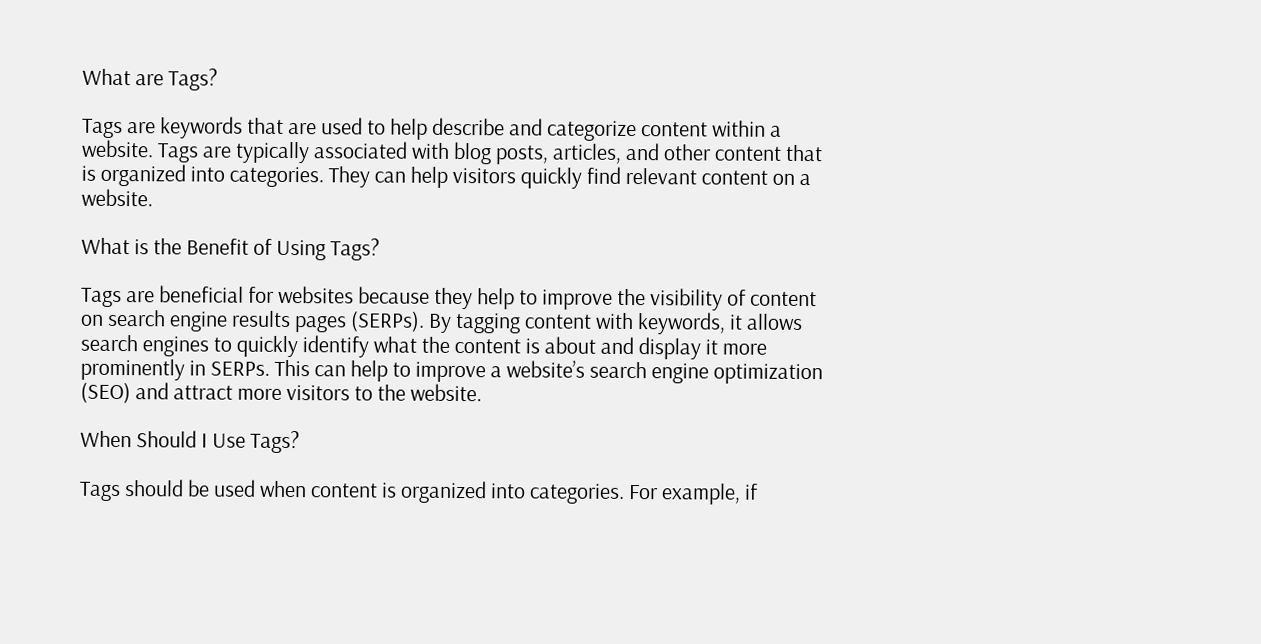What are Tags?

Tags are keywords that are used to help describe and categorize content within a website. Tags are typically associated with blog posts, articles, and other content that is organized into categories. They can help visitors quickly find relevant content on a website.

What is the Benefit of Using Tags?

Tags are beneficial for websites because they help to improve the visibility of content on search engine results pages (SERPs). By tagging content with keywords, it allows search engines to quickly identify what the content is about and display it more prominently in SERPs. This can help to improve a website’s search engine optimization (SEO) and attract more visitors to the website.

When Should I Use Tags?

Tags should be used when content is organized into categories. For example, if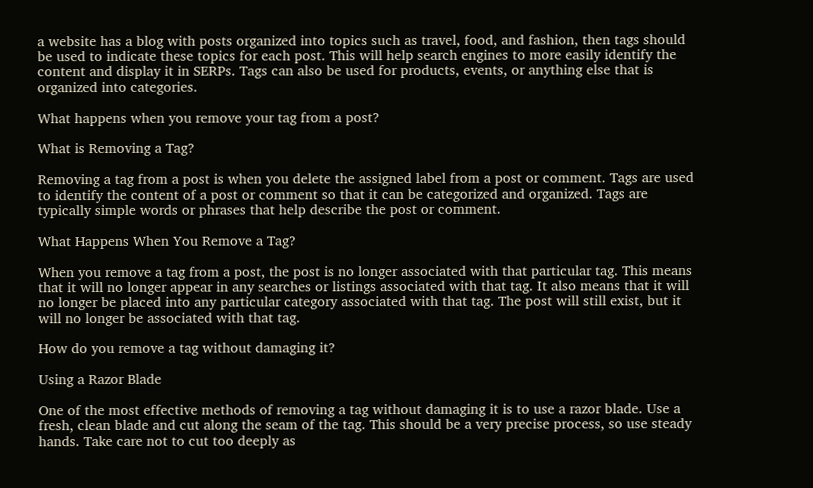a website has a blog with posts organized into topics such as travel, food, and fashion, then tags should be used to indicate these topics for each post. This will help search engines to more easily identify the content and display it in SERPs. Tags can also be used for products, events, or anything else that is organized into categories.

What happens when you remove your tag from a post?

What is Removing a Tag?

Removing a tag from a post is when you delete the assigned label from a post or comment. Tags are used to identify the content of a post or comment so that it can be categorized and organized. Tags are typically simple words or phrases that help describe the post or comment.

What Happens When You Remove a Tag?

When you remove a tag from a post, the post is no longer associated with that particular tag. This means that it will no longer appear in any searches or listings associated with that tag. It also means that it will no longer be placed into any particular category associated with that tag. The post will still exist, but it will no longer be associated with that tag.

How do you remove a tag without damaging it?

Using a Razor Blade

One of the most effective methods of removing a tag without damaging it is to use a razor blade. Use a fresh, clean blade and cut along the seam of the tag. This should be a very precise process, so use steady hands. Take care not to cut too deeply as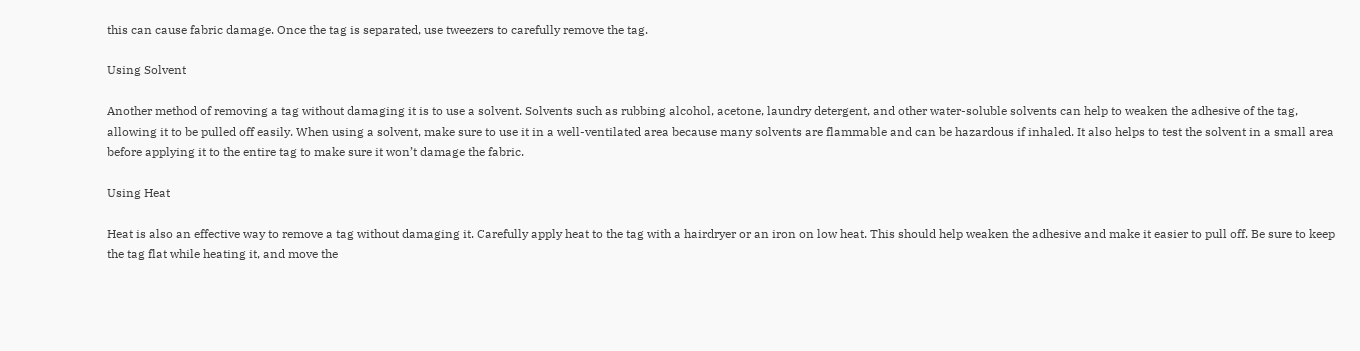this can cause fabric damage. Once the tag is separated, use tweezers to carefully remove the tag.

Using Solvent

Another method of removing a tag without damaging it is to use a solvent. Solvents such as rubbing alcohol, acetone, laundry detergent, and other water-soluble solvents can help to weaken the adhesive of the tag, allowing it to be pulled off easily. When using a solvent, make sure to use it in a well-ventilated area because many solvents are flammable and can be hazardous if inhaled. It also helps to test the solvent in a small area before applying it to the entire tag to make sure it won’t damage the fabric.

Using Heat

Heat is also an effective way to remove a tag without damaging it. Carefully apply heat to the tag with a hairdryer or an iron on low heat. This should help weaken the adhesive and make it easier to pull off. Be sure to keep the tag flat while heating it, and move the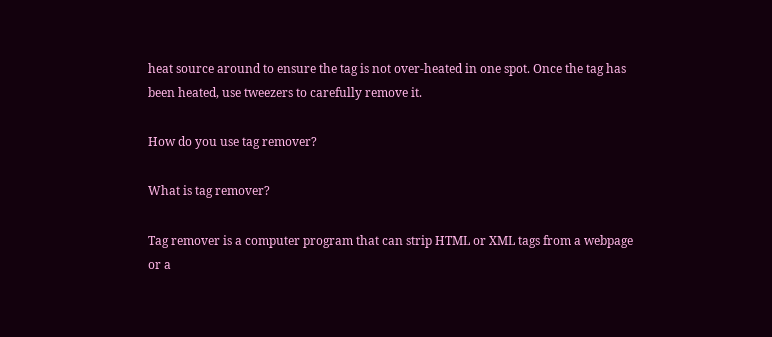heat source around to ensure the tag is not over-heated in one spot. Once the tag has been heated, use tweezers to carefully remove it.

How do you use tag remover?

What is tag remover?

Tag remover is a computer program that can strip HTML or XML tags from a webpage or a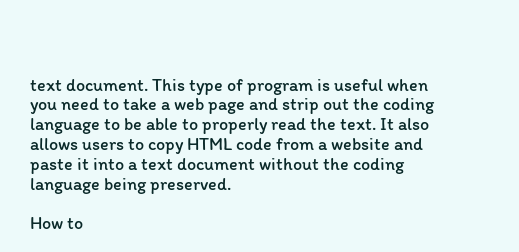text document. This type of program is useful when you need to take a web page and strip out the coding language to be able to properly read the text. It also allows users to copy HTML code from a website and paste it into a text document without the coding language being preserved.

How to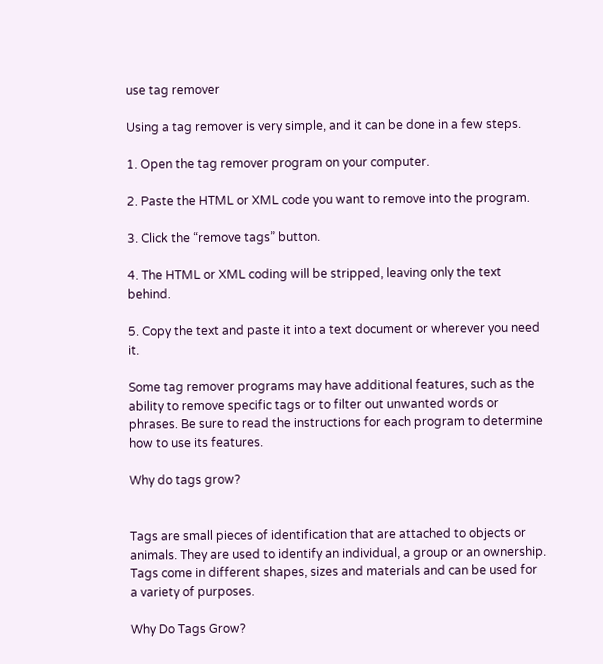use tag remover

Using a tag remover is very simple, and it can be done in a few steps.

1. Open the tag remover program on your computer.

2. Paste the HTML or XML code you want to remove into the program.

3. Click the “remove tags” button.

4. The HTML or XML coding will be stripped, leaving only the text behind.

5. Copy the text and paste it into a text document or wherever you need it.

Some tag remover programs may have additional features, such as the ability to remove specific tags or to filter out unwanted words or phrases. Be sure to read the instructions for each program to determine how to use its features.

Why do tags grow?


Tags are small pieces of identification that are attached to objects or animals. They are used to identify an individual, a group or an ownership. Tags come in different shapes, sizes and materials and can be used for a variety of purposes.

Why Do Tags Grow?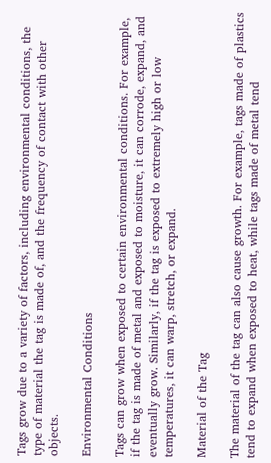Tags grow due to a variety of factors, including environmental conditions, the type of material the tag is made of, and the frequency of contact with other objects.

Environmental Conditions

Tags can grow when exposed to certain environmental conditions. For example, if the tag is made of metal and exposed to moisture, it can corrode, expand, and eventually grow. Similarly, if the tag is exposed to extremely high or low temperatures, it can warp, stretch, or expand.

Material of the Tag

The material of the tag can also cause growth. For example, tags made of plastics tend to expand when exposed to heat, while tags made of metal tend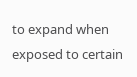to expand when exposed to certain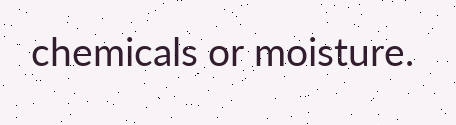chemicals or moisture.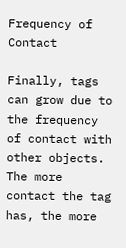Frequency of Contact

Finally, tags can grow due to the frequency of contact with other objects. The more contact the tag has, the more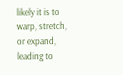likely it is to warp, stretch, or expand, leading to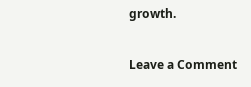growth.

Leave a Comment